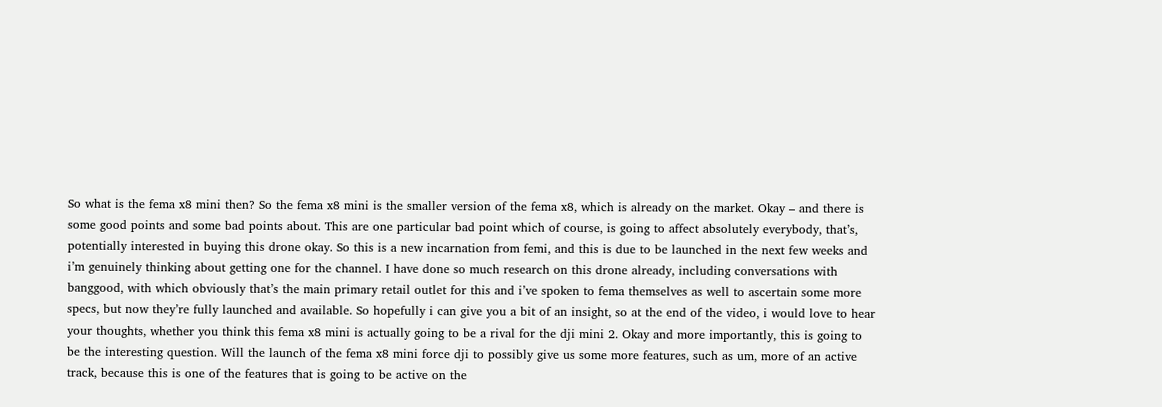So what is the fema x8 mini then? So the fema x8 mini is the smaller version of the fema x8, which is already on the market. Okay – and there is some good points and some bad points about. This are one particular bad point which of course, is going to affect absolutely everybody, that’s, potentially interested in buying this drone okay. So this is a new incarnation from femi, and this is due to be launched in the next few weeks and i’m genuinely thinking about getting one for the channel. I have done so much research on this drone already, including conversations with banggood, with which obviously that’s the main primary retail outlet for this and i’ve spoken to fema themselves as well to ascertain some more specs, but now they’re fully launched and available. So hopefully i can give you a bit of an insight, so at the end of the video, i would love to hear your thoughts, whether you think this fema x8 mini is actually going to be a rival for the dji mini 2. Okay and more importantly, this is going to be the interesting question. Will the launch of the fema x8 mini force dji to possibly give us some more features, such as um, more of an active track, because this is one of the features that is going to be active on the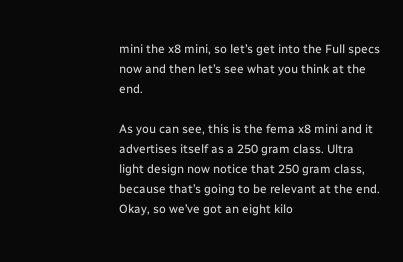mini the x8 mini, so let’s get into the Full specs now and then let’s see what you think at the end.

As you can see, this is the fema x8 mini and it advertises itself as a 250 gram class. Ultra light design now notice that 250 gram class, because that’s going to be relevant at the end. Okay, so we’ve got an eight kilo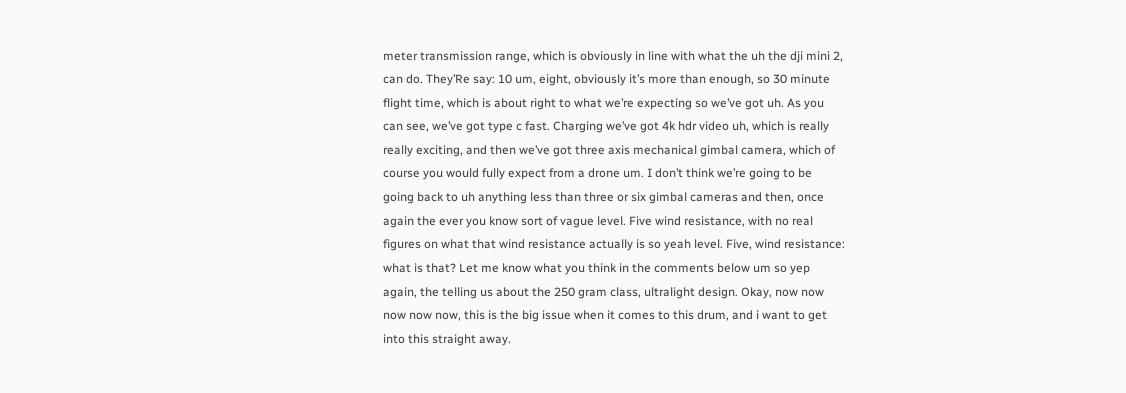meter transmission range, which is obviously in line with what the uh the dji mini 2, can do. They’Re say: 10 um, eight, obviously it’s more than enough, so 30 minute flight time, which is about right to what we’re expecting so we’ve got uh. As you can see, we’ve got type c fast. Charging we’ve got 4k hdr video uh, which is really really exciting, and then we’ve got three axis mechanical gimbal camera, which of course you would fully expect from a drone um. I don’t think we’re going to be going back to uh anything less than three or six gimbal cameras and then, once again the ever you know sort of vague level. Five wind resistance, with no real figures on what that wind resistance actually is so yeah level. Five, wind resistance: what is that? Let me know what you think in the comments below um so yep again, the telling us about the 250 gram class, ultralight design. Okay, now now now now now, this is the big issue when it comes to this drum, and i want to get into this straight away.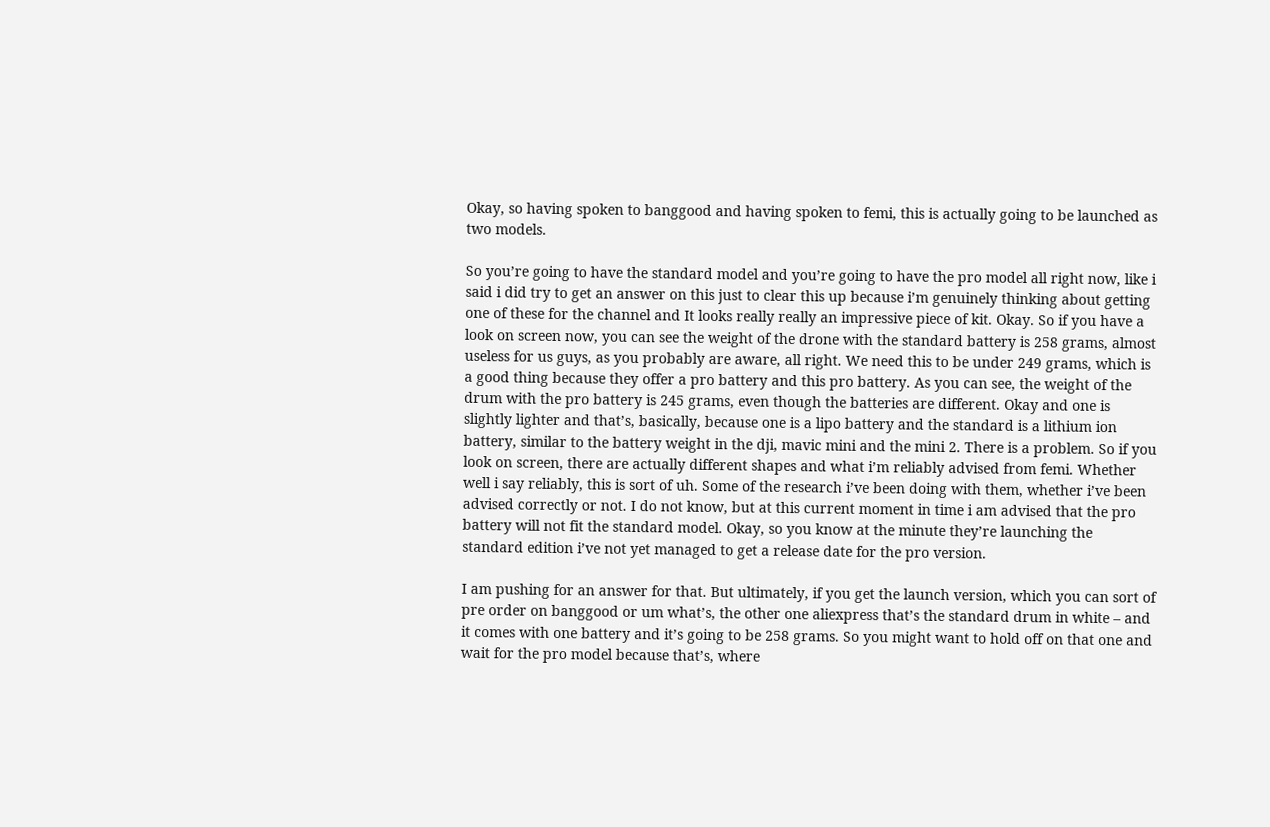Okay, so having spoken to banggood and having spoken to femi, this is actually going to be launched as two models.

So you’re going to have the standard model and you’re going to have the pro model all right now, like i said i did try to get an answer on this just to clear this up because i’m genuinely thinking about getting one of these for the channel and It looks really really an impressive piece of kit. Okay. So if you have a look on screen now, you can see the weight of the drone with the standard battery is 258 grams, almost useless for us guys, as you probably are aware, all right. We need this to be under 249 grams, which is a good thing because they offer a pro battery and this pro battery. As you can see, the weight of the drum with the pro battery is 245 grams, even though the batteries are different. Okay and one is slightly lighter and that’s, basically, because one is a lipo battery and the standard is a lithium ion battery, similar to the battery weight in the dji, mavic mini and the mini 2. There is a problem. So if you look on screen, there are actually different shapes and what i’m reliably advised from femi. Whether well i say reliably, this is sort of uh. Some of the research i’ve been doing with them, whether i’ve been advised correctly or not. I do not know, but at this current moment in time i am advised that the pro battery will not fit the standard model. Okay, so you know at the minute they’re launching the standard edition i’ve not yet managed to get a release date for the pro version.

I am pushing for an answer for that. But ultimately, if you get the launch version, which you can sort of pre order on banggood or um what’s, the other one aliexpress that’s the standard drum in white – and it comes with one battery and it’s going to be 258 grams. So you might want to hold off on that one and wait for the pro model because that’s, where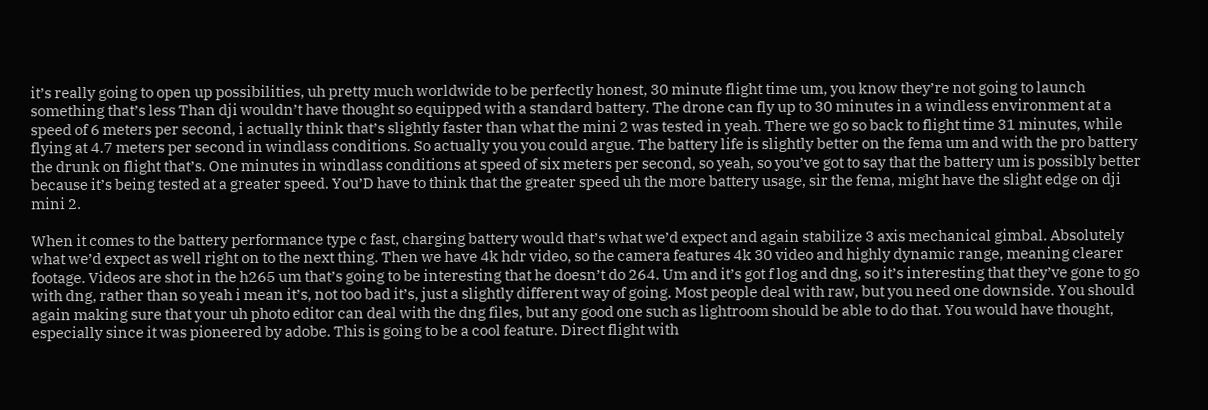it’s really going to open up possibilities, uh pretty much worldwide to be perfectly honest, 30 minute flight time um, you know they’re not going to launch something that’s less Than dji wouldn’t have thought so equipped with a standard battery. The drone can fly up to 30 minutes in a windless environment at a speed of 6 meters per second, i actually think that’s slightly faster than what the mini 2 was tested in yeah. There we go so back to flight time 31 minutes, while flying at 4.7 meters per second in windlass conditions. So actually you you could argue. The battery life is slightly better on the fema um and with the pro battery the drunk on flight that’s. One minutes in windlass conditions at speed of six meters per second, so yeah, so you’ve got to say that the battery um is possibly better because it’s being tested at a greater speed. You’D have to think that the greater speed uh the more battery usage, sir the fema, might have the slight edge on dji mini 2.

When it comes to the battery performance type c fast, charging battery would that’s what we’d expect and again stabilize 3 axis mechanical gimbal. Absolutely what we’d expect as well right on to the next thing. Then we have 4k hdr video, so the camera features 4k 30 video and highly dynamic range, meaning clearer footage. Videos are shot in the h265 um that’s going to be interesting that he doesn’t do 264. Um and it’s got f log and dng, so it’s interesting that they’ve gone to go with dng, rather than so yeah i mean it’s, not too bad it’s, just a slightly different way of going. Most people deal with raw, but you need one downside. You should again making sure that your uh photo editor can deal with the dng files, but any good one such as lightroom should be able to do that. You would have thought, especially since it was pioneered by adobe. This is going to be a cool feature. Direct flight with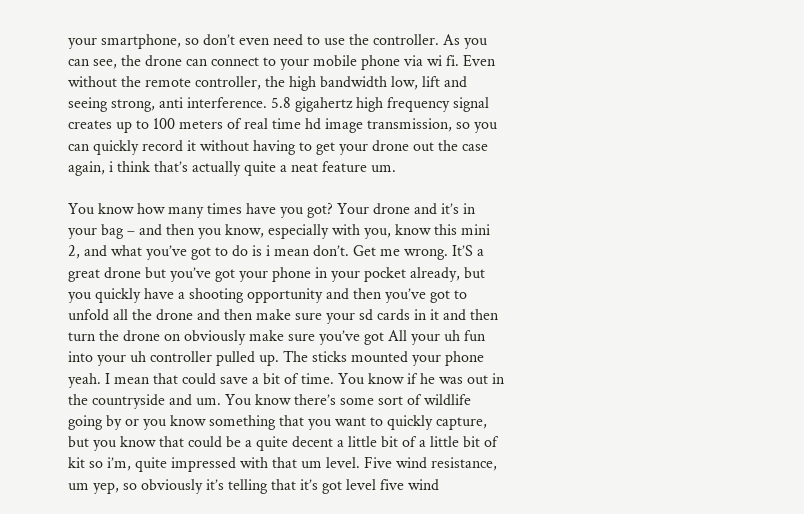your smartphone, so don’t even need to use the controller. As you can see, the drone can connect to your mobile phone via wi fi. Even without the remote controller, the high bandwidth low, lift and seeing strong, anti interference. 5.8 gigahertz high frequency signal creates up to 100 meters of real time hd image transmission, so you can quickly record it without having to get your drone out the case again, i think that’s actually quite a neat feature um.

You know how many times have you got? Your drone and it’s in your bag – and then you know, especially with you, know this mini 2, and what you’ve got to do is i mean don’t. Get me wrong. It’S a great drone but you’ve got your phone in your pocket already, but you quickly have a shooting opportunity and then you’ve got to unfold all the drone and then make sure your sd cards in it and then turn the drone on obviously make sure you’ve got All your uh fun into your uh controller pulled up. The sticks mounted your phone yeah. I mean that could save a bit of time. You know if he was out in the countryside and um. You know there’s some sort of wildlife going by or you know something that you want to quickly capture, but you know that could be a quite decent a little bit of a little bit of kit so i’m, quite impressed with that um level. Five wind resistance, um yep, so obviously it’s telling that it’s got level five wind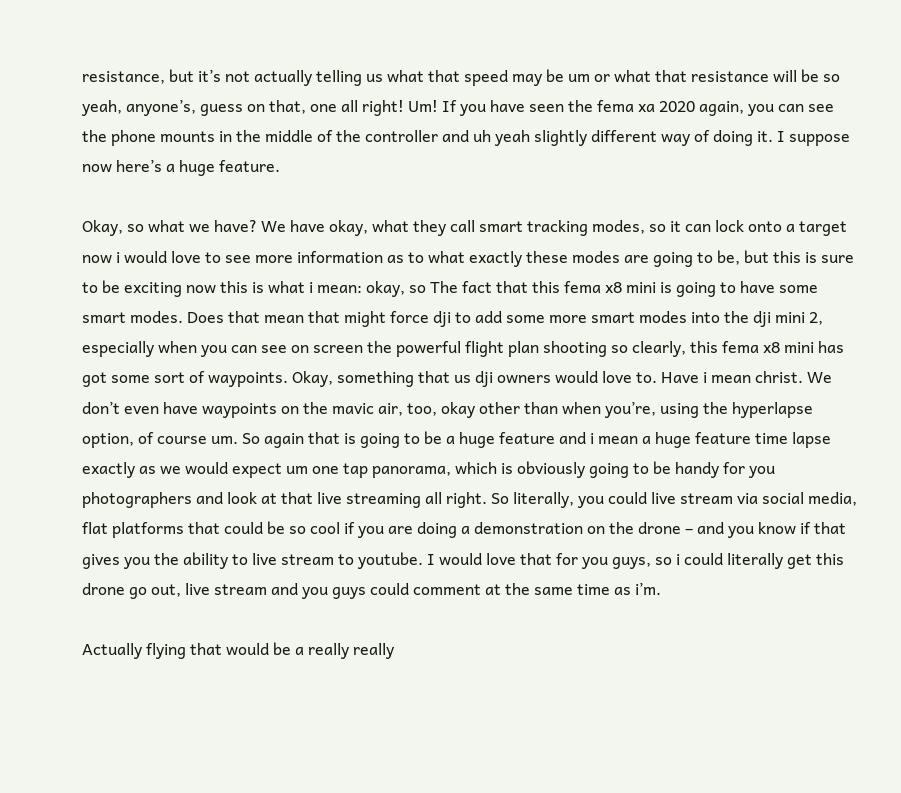resistance, but it’s not actually telling us what that speed may be um or what that resistance will be so yeah, anyone’s, guess on that, one all right! Um! If you have seen the fema xa 2020 again, you can see the phone mounts in the middle of the controller and uh yeah slightly different way of doing it. I suppose now here’s a huge feature.

Okay, so what we have? We have okay, what they call smart tracking modes, so it can lock onto a target now i would love to see more information as to what exactly these modes are going to be, but this is sure to be exciting now this is what i mean: okay, so The fact that this fema x8 mini is going to have some smart modes. Does that mean that might force dji to add some more smart modes into the dji mini 2, especially when you can see on screen the powerful flight plan shooting so clearly, this fema x8 mini has got some sort of waypoints. Okay, something that us dji owners would love to. Have i mean christ. We don’t even have waypoints on the mavic air, too, okay other than when you’re, using the hyperlapse option, of course um. So again that is going to be a huge feature and i mean a huge feature time lapse exactly as we would expect um one tap panorama, which is obviously going to be handy for you photographers and look at that live streaming all right. So literally, you could live stream via social media, flat platforms that could be so cool if you are doing a demonstration on the drone – and you know if that gives you the ability to live stream to youtube. I would love that for you guys, so i could literally get this drone go out, live stream and you guys could comment at the same time as i’m.

Actually flying that would be a really really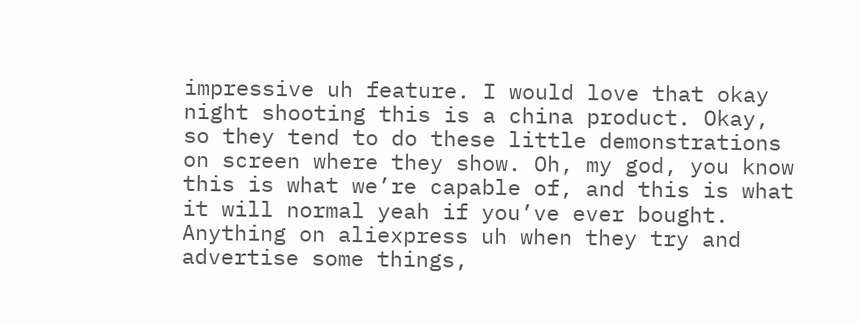impressive uh feature. I would love that okay night shooting this is a china product. Okay, so they tend to do these little demonstrations on screen where they show. Oh, my god, you know this is what we’re capable of, and this is what it will normal yeah if you’ve ever bought. Anything on aliexpress uh when they try and advertise some things,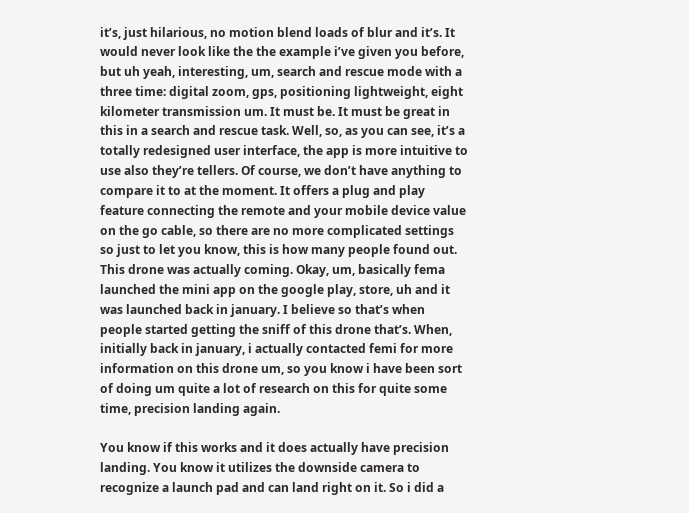it’s, just hilarious, no motion blend loads of blur and it’s. It would never look like the the example i’ve given you before, but uh yeah, interesting, um, search and rescue mode with a three time: digital zoom, gps, positioning lightweight, eight kilometer transmission um. It must be. It must be great in this in a search and rescue task. Well, so, as you can see, it’s a totally redesigned user interface, the app is more intuitive to use also they’re tellers. Of course, we don’t have anything to compare it to at the moment. It offers a plug and play feature connecting the remote and your mobile device value on the go cable, so there are no more complicated settings so just to let you know, this is how many people found out. This drone was actually coming. Okay, um, basically fema launched the mini app on the google play, store, uh and it was launched back in january. I believe so that’s when people started getting the sniff of this drone that’s. When, initially back in january, i actually contacted femi for more information on this drone um, so you know i have been sort of doing um quite a lot of research on this for quite some time, precision landing again.

You know if this works and it does actually have precision landing. You know it utilizes the downside camera to recognize a launch pad and can land right on it. So i did a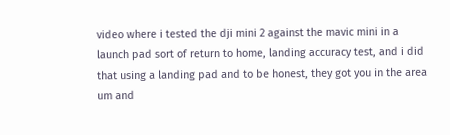video where i tested the dji mini 2 against the mavic mini in a launch pad sort of return to home, landing accuracy test, and i did that using a landing pad and to be honest, they got you in the area um and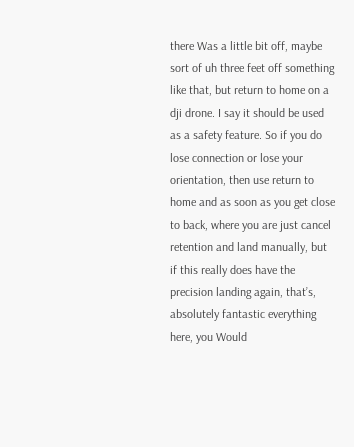there Was a little bit off, maybe sort of uh three feet off something like that, but return to home on a dji drone. I say it should be used as a safety feature. So if you do lose connection or lose your orientation, then use return to home and as soon as you get close to back, where you are just cancel retention and land manually, but if this really does have the precision landing again, that’s, absolutely fantastic everything here, you Would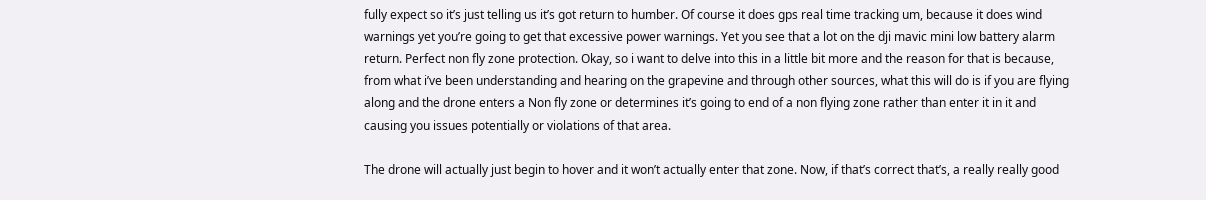fully expect so it’s just telling us it’s got return to humber. Of course it does gps real time tracking um, because it does wind warnings yet you’re going to get that excessive power warnings. Yet you see that a lot on the dji mavic mini low battery alarm return. Perfect non fly zone protection. Okay, so i want to delve into this in a little bit more and the reason for that is because, from what i’ve been understanding and hearing on the grapevine and through other sources, what this will do is if you are flying along and the drone enters a Non fly zone or determines it’s going to end of a non flying zone rather than enter it in it and causing you issues potentially or violations of that area.

The drone will actually just begin to hover and it won’t actually enter that zone. Now, if that’s correct that’s, a really really good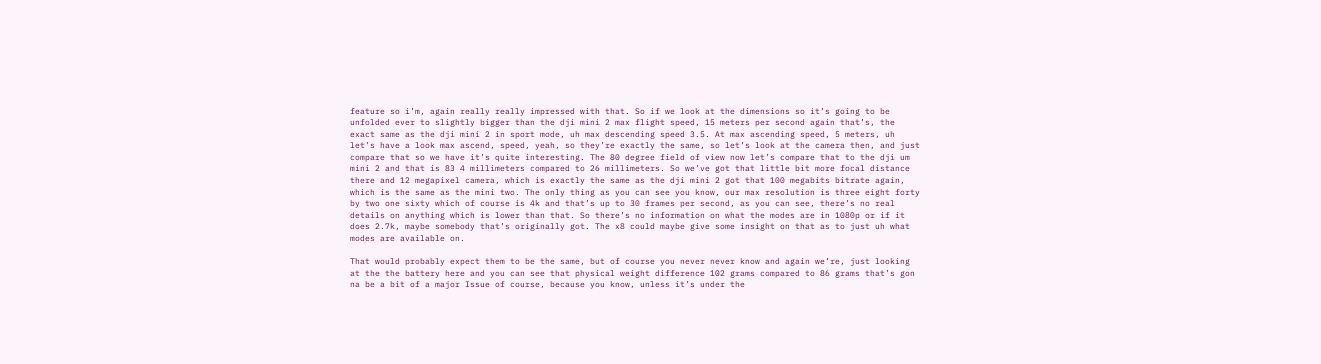feature so i’m, again really really impressed with that. So if we look at the dimensions so it’s going to be unfolded ever to slightly bigger than the dji mini 2 max flight speed, 15 meters per second again that’s, the exact same as the dji mini 2 in sport mode, uh max descending speed 3.5. At max ascending speed, 5 meters, uh let’s have a look max ascend, speed, yeah, so they’re exactly the same, so let’s look at the camera then, and just compare that so we have it’s quite interesting. The 80 degree field of view now let’s compare that to the dji um mini 2 and that is 83 4 millimeters compared to 26 millimeters. So we’ve got that little bit more focal distance there and 12 megapixel camera, which is exactly the same as the dji mini 2 got that 100 megabits bitrate again, which is the same as the mini two. The only thing as you can see you know, our max resolution is three eight forty by two one sixty which of course is 4k and that’s up to 30 frames per second, as you can see, there’s no real details on anything which is lower than that. So there’s no information on what the modes are in 1080p or if it does 2.7k, maybe somebody that’s originally got. The x8 could maybe give some insight on that as to just uh what modes are available on.

That would probably expect them to be the same, but of course you never never know and again we’re, just looking at the the battery here and you can see that physical weight difference 102 grams compared to 86 grams that’s gon na be a bit of a major Issue of course, because you know, unless it’s under the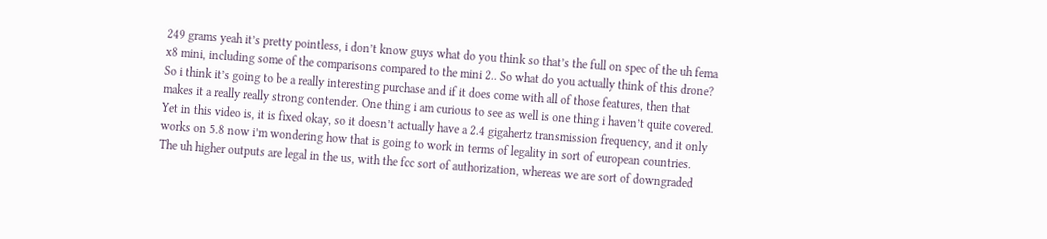249 grams yeah it’s pretty pointless, i don’t know guys what do you think so that’s the full on spec of the uh fema x8 mini, including some of the comparisons compared to the mini 2.. So what do you actually think of this drone? So i think it’s going to be a really interesting purchase and if it does come with all of those features, then that makes it a really really strong contender. One thing i am curious to see as well is one thing i haven’t quite covered. Yet in this video is, it is fixed okay, so it doesn’t actually have a 2.4 gigahertz transmission frequency, and it only works on 5.8 now i’m wondering how that is going to work in terms of legality in sort of european countries. The uh higher outputs are legal in the us, with the fcc sort of authorization, whereas we are sort of downgraded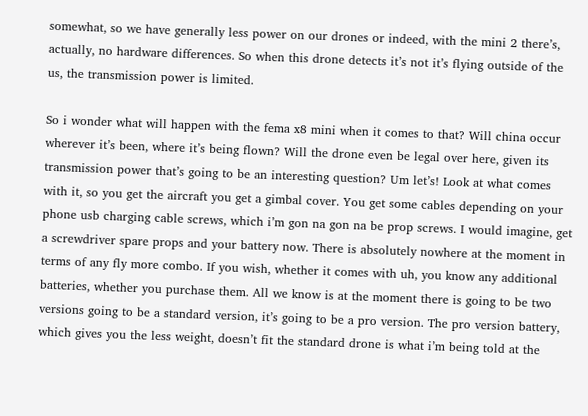somewhat, so we have generally less power on our drones or indeed, with the mini 2 there’s, actually, no hardware differences. So when this drone detects it’s not it’s flying outside of the us, the transmission power is limited.

So i wonder what will happen with the fema x8 mini when it comes to that? Will china occur wherever it’s been, where it’s being flown? Will the drone even be legal over here, given its transmission power that’s going to be an interesting question? Um let’s! Look at what comes with it, so you get the aircraft you get a gimbal cover. You get some cables depending on your phone usb charging cable screws, which i’m gon na gon na be prop screws. I would imagine, get a screwdriver spare props and your battery now. There is absolutely nowhere at the moment in terms of any fly more combo. If you wish, whether it comes with uh, you know any additional batteries, whether you purchase them. All we know is at the moment there is going to be two versions going to be a standard version, it’s going to be a pro version. The pro version battery, which gives you the less weight, doesn’t fit the standard drone is what i’m being told at the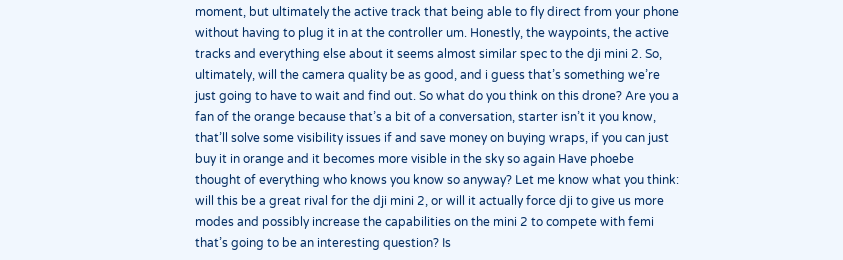moment, but ultimately the active track that being able to fly direct from your phone without having to plug it in at the controller um. Honestly, the waypoints, the active tracks and everything else about it seems almost similar spec to the dji mini 2. So, ultimately, will the camera quality be as good, and i guess that’s something we’re just going to have to wait and find out. So what do you think on this drone? Are you a fan of the orange because that’s a bit of a conversation, starter isn’t it you know, that’ll solve some visibility issues if and save money on buying wraps, if you can just buy it in orange and it becomes more visible in the sky so again Have phoebe thought of everything who knows you know so anyway? Let me know what you think: will this be a great rival for the dji mini 2, or will it actually force dji to give us more modes and possibly increase the capabilities on the mini 2 to compete with femi that’s going to be an interesting question? Is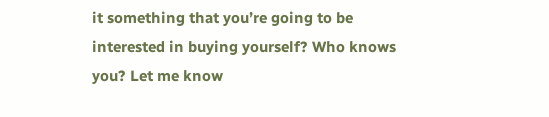it something that you’re going to be interested in buying yourself? Who knows you? Let me know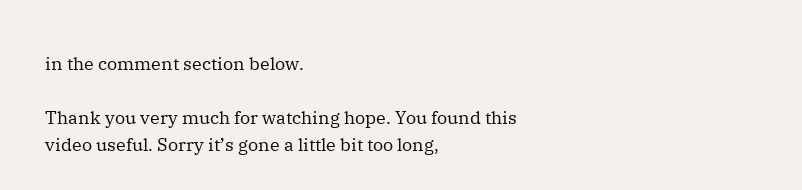in the comment section below.

Thank you very much for watching hope. You found this video useful. Sorry it’s gone a little bit too long,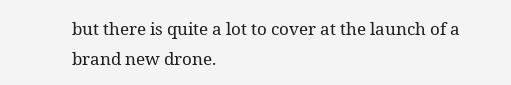but there is quite a lot to cover at the launch of a brand new drone.